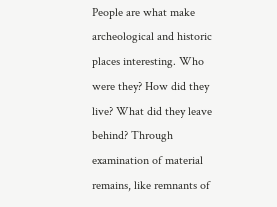People are what make archeological and historic places interesting. Who were they? How did they live? What did they leave behind? Through examination of material remains, like remnants of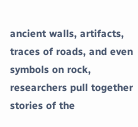ancient walls, artifacts, traces of roads, and even symbols on rock, researchers pull together stories of the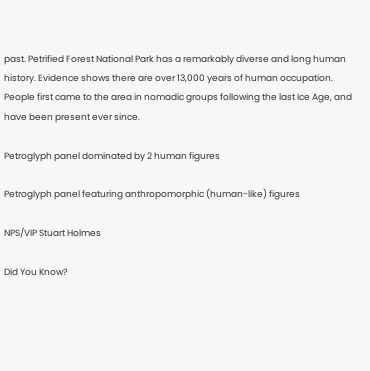past. Petrified Forest National Park has a remarkably diverse and long human history. Evidence shows there are over 13,000 years of human occupation. People first came to the area in nomadic groups following the last Ice Age, and have been present ever since.

Petroglyph panel dominated by 2 human figures

Petroglyph panel featuring anthropomorphic (human-like) figures

NPS/VIP Stuart Holmes

Did You Know?